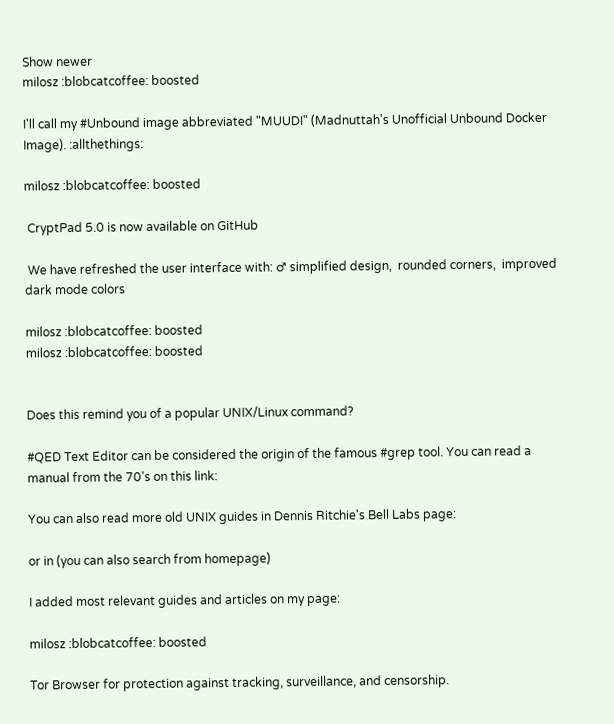Show newer
milosz :blobcatcoffee: boosted

I'll call my #Unbound image abbreviated "MUUDI" (Madnuttah's Unofficial Unbound Docker Image). :allthethings:

milosz :blobcatcoffee: boosted

 CryptPad 5.0 is now available on GitHub

 We have refreshed the user interface with: ♂ simplified design,  rounded corners,  improved dark mode colors

milosz :blobcatcoffee: boosted
milosz :blobcatcoffee: boosted


Does this remind you of a popular UNIX/Linux command?

#QED Text Editor can be considered the origin of the famous #grep tool. You can read a manual from the 70's on this link:

You can also read more old UNIX guides in Dennis Ritchie's Bell Labs page:

or in (you can also search from homepage)

I added most relevant guides and articles on my page:

milosz :blobcatcoffee: boosted

Tor Browser for protection against tracking, surveillance, and censorship.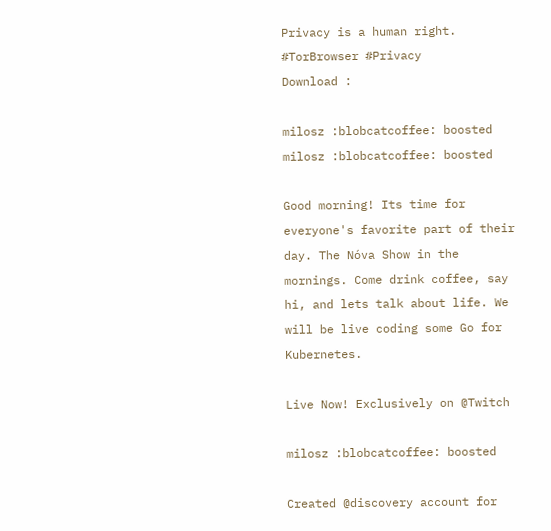Privacy is a human right.
#TorBrowser #Privacy
Download :

milosz :blobcatcoffee: boosted
milosz :blobcatcoffee: boosted

Good morning! Its time for everyone's favorite part of their day. The Nóva Show in the mornings. Come drink coffee, say hi, and lets talk about life. We will be live coding some Go for Kubernetes.

Live Now! Exclusively on @Twitch

milosz :blobcatcoffee: boosted

Created @discovery account for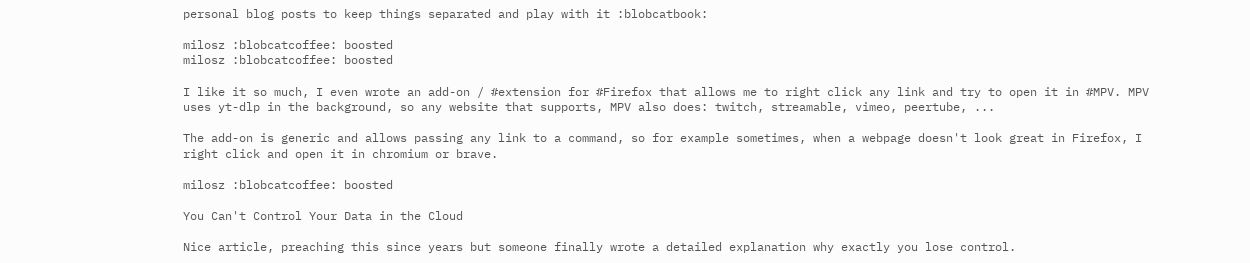personal blog posts to keep things separated and play with it :blobcatbook:

milosz :blobcatcoffee: boosted
milosz :blobcatcoffee: boosted

I like it so much, I even wrote an add-on / #extension for #Firefox that allows me to right click any link and try to open it in #MPV. MPV uses yt-dlp in the background, so any website that supports, MPV also does: twitch, streamable, vimeo, peertube, ...

The add-on is generic and allows passing any link to a command, so for example sometimes, when a webpage doesn't look great in Firefox, I right click and open it in chromium or brave.

milosz :blobcatcoffee: boosted

You Can't Control Your Data in the Cloud

Nice article, preaching this since years but someone finally wrote a detailed explanation why exactly you lose control.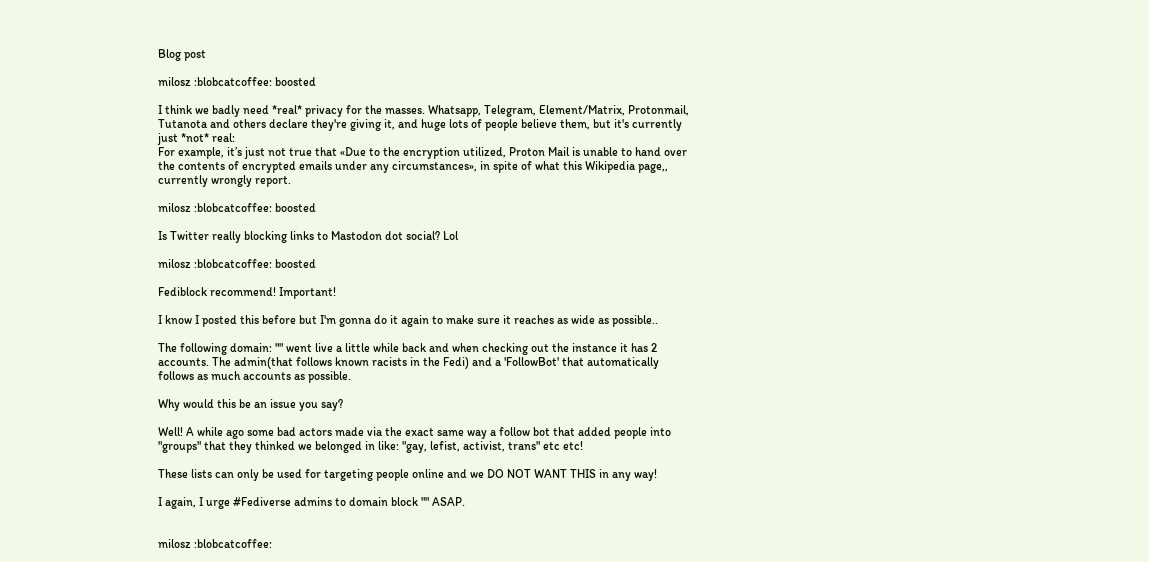Blog post

milosz :blobcatcoffee: boosted

I think we badly need *real* privacy for the masses. Whatsapp, Telegram, Element/Matrix, Protonmail, Tutanota and others declare they're giving it, and huge lots of people believe them, but it's currently just *not* real:
For example, it’s just not true that «Due to the encryption utilized, Proton Mail is unable to hand over the contents of encrypted emails under any circumstances», in spite of what this Wikipedia page,, currently wrongly report.

milosz :blobcatcoffee: boosted

Is Twitter really blocking links to Mastodon dot social? Lol

milosz :blobcatcoffee: boosted

Fediblock recommend! Important!

I know I posted this before but I'm gonna do it again to make sure it reaches as wide as possible..

The following domain: "" went live a little while back and when checking out the instance it has 2 accounts. The admin(that follows known racists in the Fedi) and a 'FollowBot' that automatically follows as much accounts as possible.

Why would this be an issue you say?

Well! A while ago some bad actors made via the exact same way a follow bot that added people into "groups" that they thinked we belonged in like: "gay, lefist, activist, trans" etc etc!

These lists can only be used for targeting people online and we DO NOT WANT THIS in any way!

I again, I urge #Fediverse admins to domain block "" ASAP.


milosz :blobcatcoffee: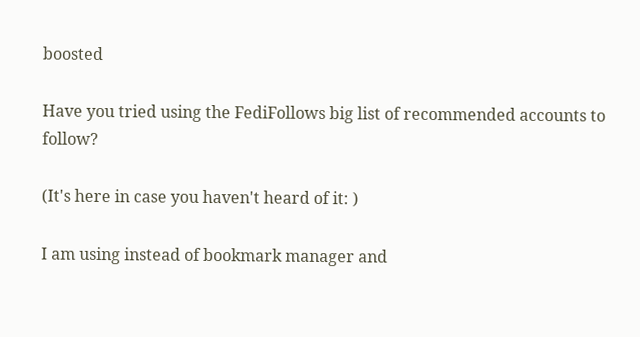boosted

Have you tried using the FediFollows big list of recommended accounts to follow?

(It's here in case you haven't heard of it: )

I am using instead of bookmark manager and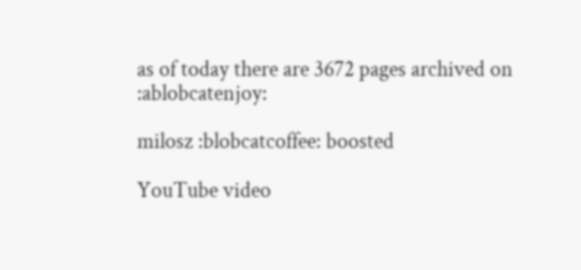as of today there are 3672 pages archived on :ablobcatenjoy:

milosz :blobcatcoffee: boosted

YouTube video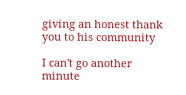giving an honest thank you to his community

I can't go another minute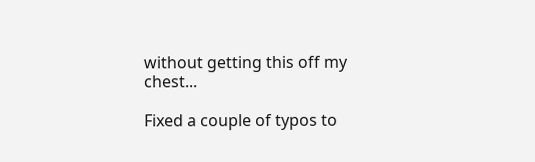without getting this off my chest...

Fixed a couple of typos to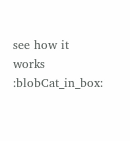see how it works :blobCat_in_box: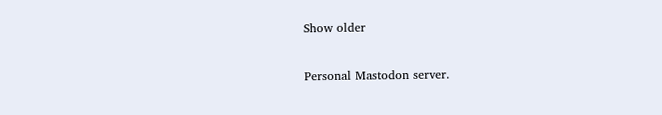Show older

Personal Mastodon server.